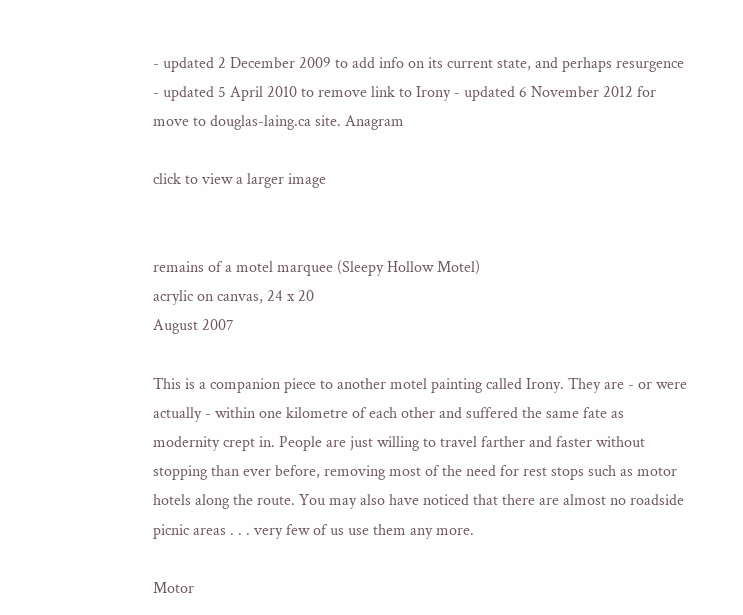- updated 2 December 2009 to add info on its current state, and perhaps resurgence - updated 5 April 2010 to remove link to Irony - updated 6 November 2012 for move to douglas-laing.ca site. Anagram

click to view a larger image


remains of a motel marquee (Sleepy Hollow Motel)
acrylic on canvas, 24 x 20
August 2007

This is a companion piece to another motel painting called Irony. They are - or were actually - within one kilometre of each other and suffered the same fate as modernity crept in. People are just willing to travel farther and faster without stopping than ever before, removing most of the need for rest stops such as motor hotels along the route. You may also have noticed that there are almost no roadside picnic areas . . . very few of us use them any more.

Motor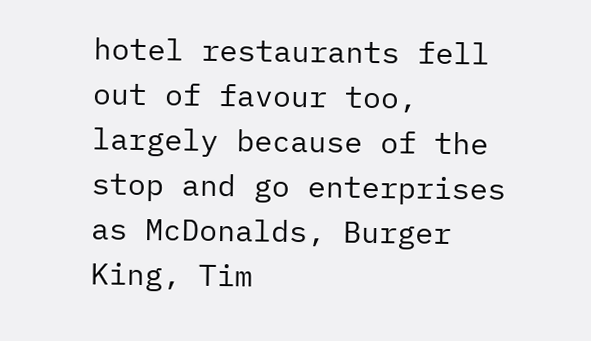hotel restaurants fell out of favour too, largely because of the stop and go enterprises as McDonalds, Burger King, Tim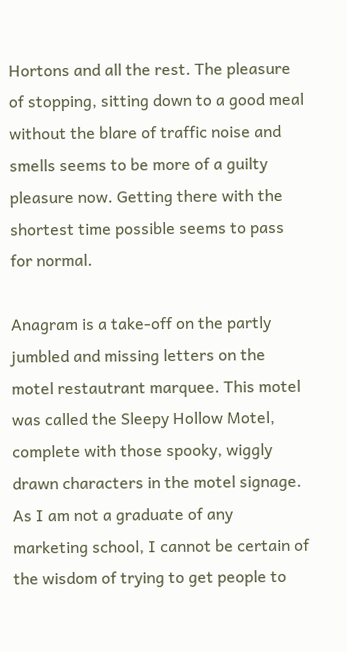Hortons and all the rest. The pleasure of stopping, sitting down to a good meal without the blare of traffic noise and smells seems to be more of a guilty pleasure now. Getting there with the shortest time possible seems to pass for normal.

Anagram is a take-off on the partly jumbled and missing letters on the motel restautrant marquee. This motel was called the Sleepy Hollow Motel, complete with those spooky, wiggly drawn characters in the motel signage. As I am not a graduate of any marketing school, I cannot be certain of the wisdom of trying to get people to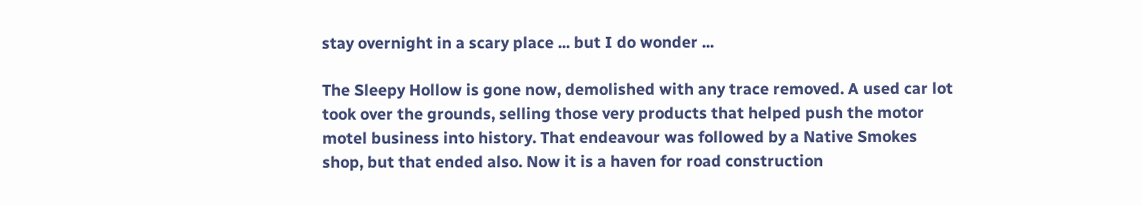stay overnight in a scary place ... but I do wonder ...

The Sleepy Hollow is gone now, demolished with any trace removed. A used car lot took over the grounds, selling those very products that helped push the motor motel business into history. That endeavour was followed by a Native Smokes shop, but that ended also. Now it is a haven for road construction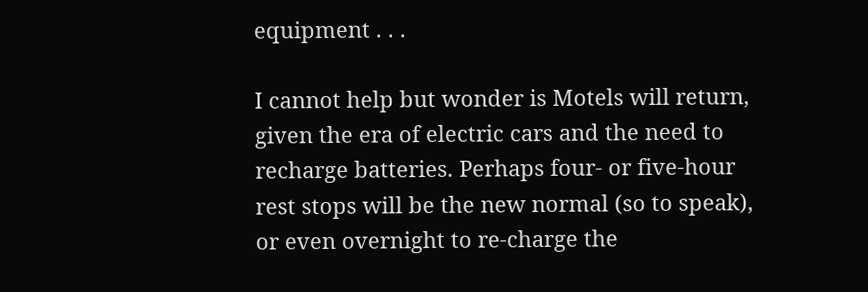equipment . . .

I cannot help but wonder is Motels will return, given the era of electric cars and the need to recharge batteries. Perhaps four- or five-hour rest stops will be the new normal (so to speak), or even overnight to re-charge the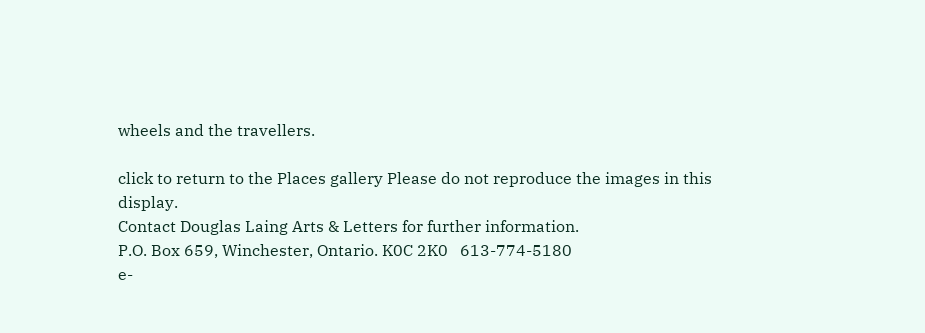wheels and the travellers.

click to return to the Places gallery Please do not reproduce the images in this display.
Contact Douglas Laing Arts & Letters for further information.
P.O. Box 659, Winchester, Ontario. K0C 2K0   613-774-5180
e-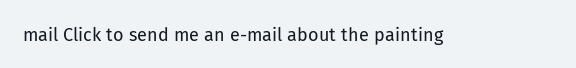mail Click to send me an e-mail about the painting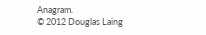Anagram.
© 2012 Douglas Laing